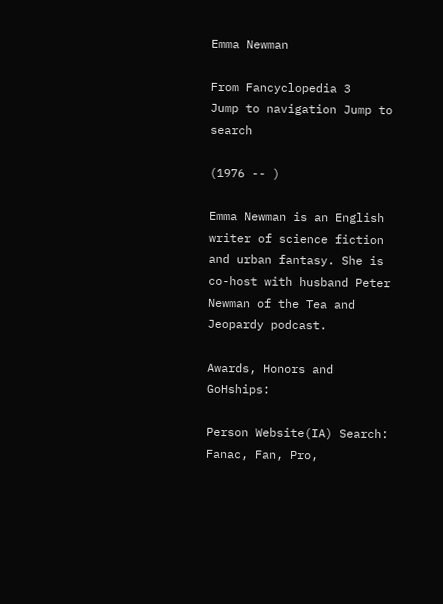Emma Newman

From Fancyclopedia 3
Jump to navigation Jump to search

(1976 -- )

Emma Newman is an English writer of science fiction and urban fantasy. She is co-host with husband Peter Newman of the Tea and Jeopardy podcast.

Awards, Honors and GoHships:

Person Website(IA) Search: Fanac, Fan, Pro,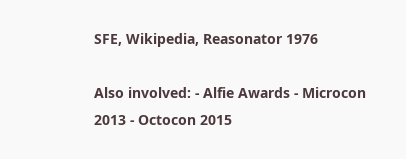SFE, Wikipedia, Reasonator 1976

Also involved: - Alfie Awards - Microcon 2013 - Octocon 2015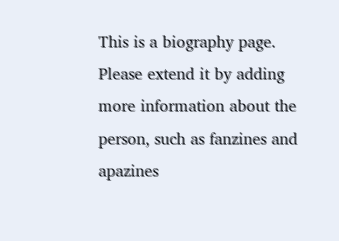This is a biography page. Please extend it by adding more information about the person, such as fanzines and apazines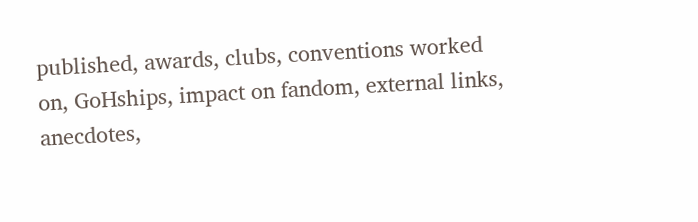published, awards, clubs, conventions worked on, GoHships, impact on fandom, external links, anecdotes,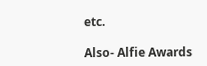etc.

Also- Alfie Awards